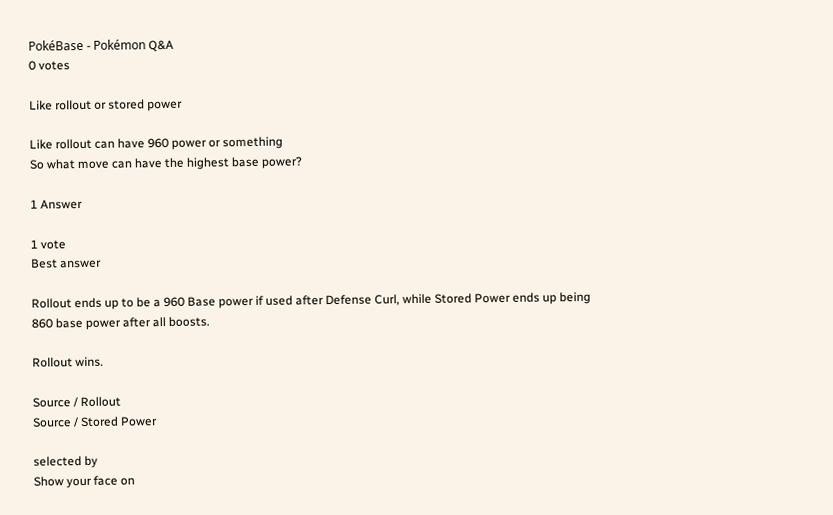PokéBase - Pokémon Q&A
0 votes

Like rollout or stored power

Like rollout can have 960 power or something
So what move can have the highest base power?

1 Answer

1 vote
Best answer

Rollout ends up to be a 960 Base power if used after Defense Curl, while Stored Power ends up being 860 base power after all boosts.

Rollout wins.

Source / Rollout
Source / Stored Power

selected by
Show your face on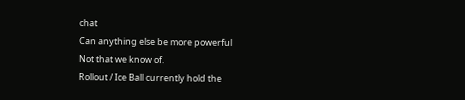chat
Can anything else be more powerful
Not that we know of.
Rollout / Ice Ball currently hold the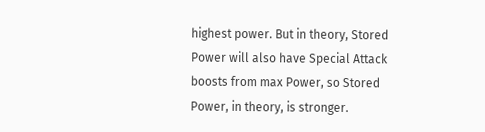highest power. But in theory, Stored Power will also have Special Attack boosts from max Power, so Stored Power, in theory, is stronger.